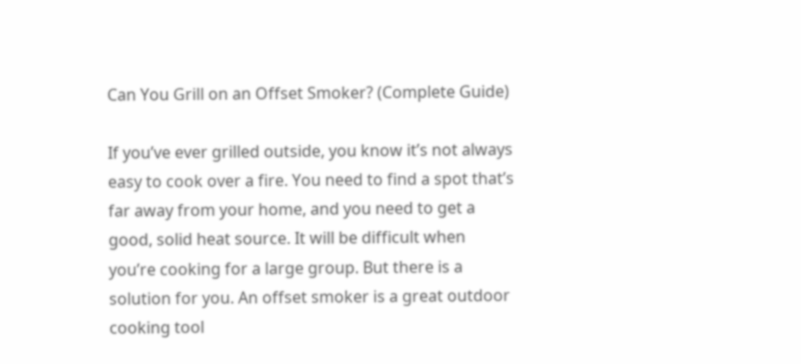Can You Grill on an Offset Smoker? (Complete Guide)

If you’ve ever grilled outside, you know it’s not always easy to cook over a fire. You need to find a spot that’s far away from your home, and you need to get a good, solid heat source. It will be difficult when you’re cooking for a large group. But there is a solution for you. An offset smoker is a great outdoor cooking tool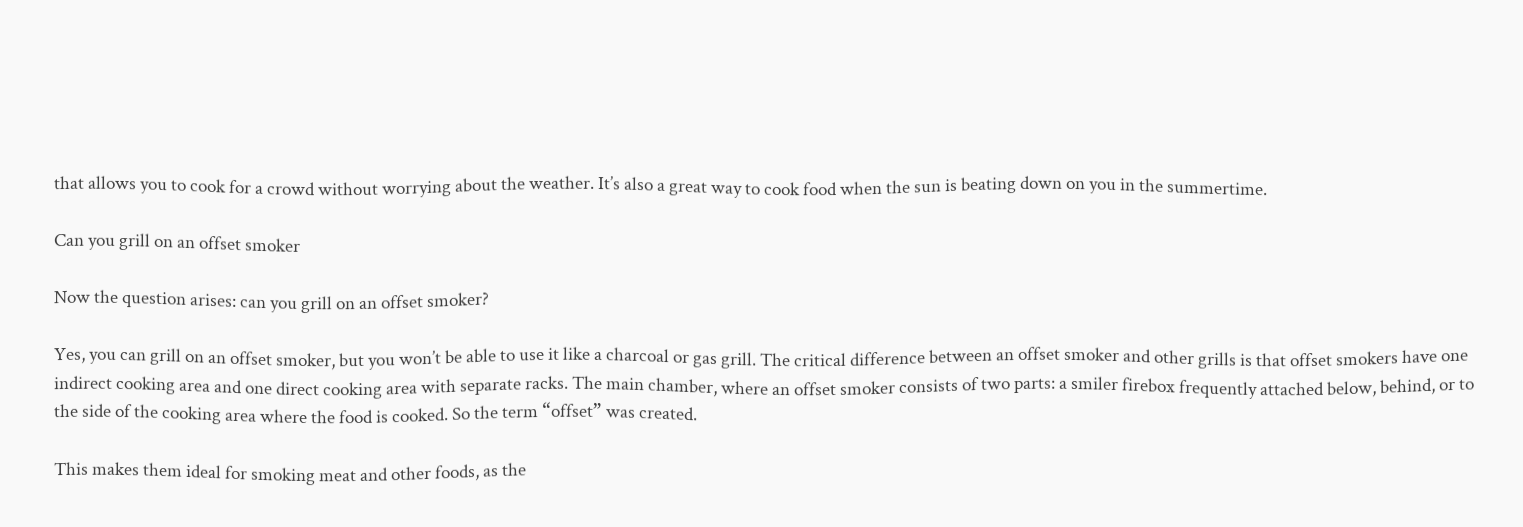that allows you to cook for a crowd without worrying about the weather. It’s also a great way to cook food when the sun is beating down on you in the summertime.

Can you grill on an offset smoker

Now the question arises: can you grill on an offset smoker?

Yes, you can grill on an offset smoker, but you won’t be able to use it like a charcoal or gas grill. The critical difference between an offset smoker and other grills is that offset smokers have one indirect cooking area and one direct cooking area with separate racks. The main chamber, where an offset smoker consists of two parts: a smiler firebox frequently attached below, behind, or to the side of the cooking area where the food is cooked. So the term “offset” was created.

This makes them ideal for smoking meat and other foods, as the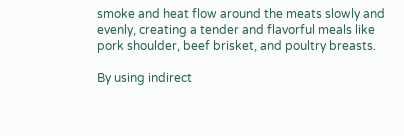smoke and heat flow around the meats slowly and evenly, creating a tender and flavorful meals like pork shoulder, beef brisket, and poultry breasts.

By using indirect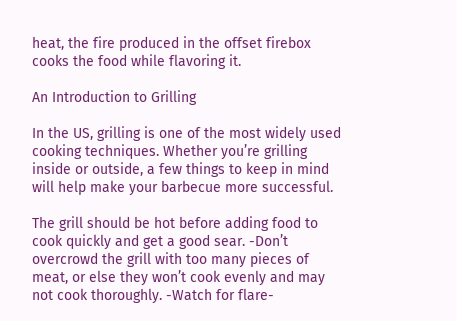heat, the fire produced in the offset firebox cooks the food while flavoring it.

An Introduction to Grilling

In the US, grilling is one of the most widely used cooking techniques. Whether you’re grilling inside or outside, a few things to keep in mind will help make your barbecue more successful.

The grill should be hot before adding food to cook quickly and get a good sear. -Don’t overcrowd the grill with too many pieces of meat, or else they won’t cook evenly and may not cook thoroughly. -Watch for flare-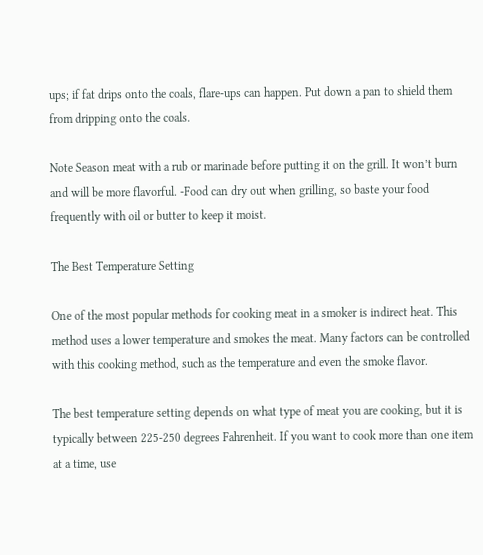ups; if fat drips onto the coals, flare-ups can happen. Put down a pan to shield them from dripping onto the coals.

Note Season meat with a rub or marinade before putting it on the grill. It won’t burn and will be more flavorful. -Food can dry out when grilling, so baste your food frequently with oil or butter to keep it moist.

The Best Temperature Setting

One of the most popular methods for cooking meat in a smoker is indirect heat. This method uses a lower temperature and smokes the meat. Many factors can be controlled with this cooking method, such as the temperature and even the smoke flavor.

The best temperature setting depends on what type of meat you are cooking, but it is typically between 225-250 degrees Fahrenheit. If you want to cook more than one item at a time, use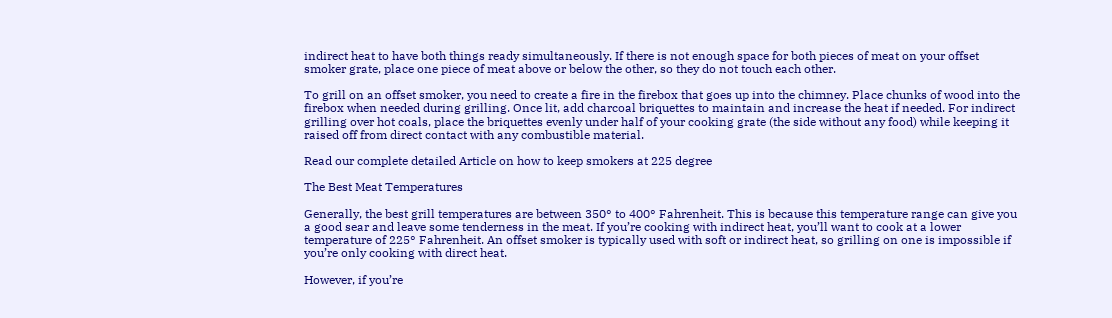indirect heat to have both things ready simultaneously. If there is not enough space for both pieces of meat on your offset smoker grate, place one piece of meat above or below the other, so they do not touch each other.

To grill on an offset smoker, you need to create a fire in the firebox that goes up into the chimney. Place chunks of wood into the firebox when needed during grilling. Once lit, add charcoal briquettes to maintain and increase the heat if needed. For indirect grilling over hot coals, place the briquettes evenly under half of your cooking grate (the side without any food) while keeping it raised off from direct contact with any combustible material.

Read our complete detailed Article on how to keep smokers at 225 degree

The Best Meat Temperatures

Generally, the best grill temperatures are between 350° to 400° Fahrenheit. This is because this temperature range can give you a good sear and leave some tenderness in the meat. If you’re cooking with indirect heat, you’ll want to cook at a lower temperature of 225° Fahrenheit. An offset smoker is typically used with soft or indirect heat, so grilling on one is impossible if you’re only cooking with direct heat.

However, if you’re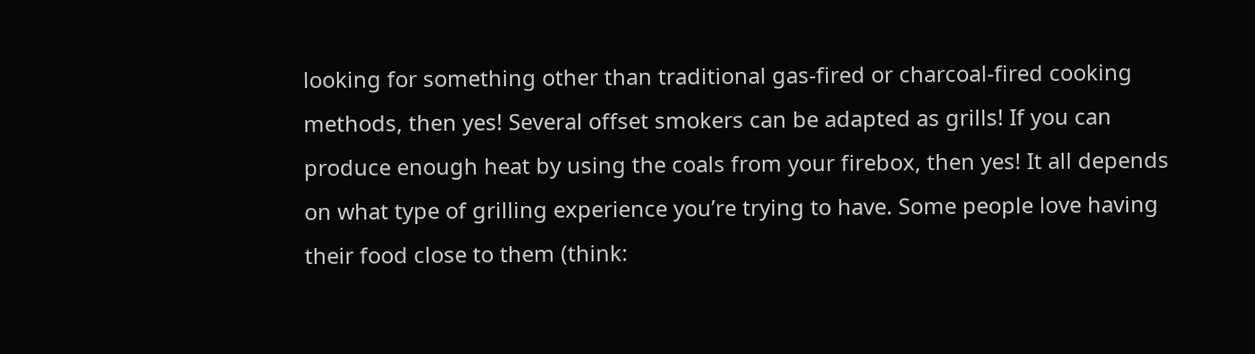looking for something other than traditional gas-fired or charcoal-fired cooking methods, then yes! Several offset smokers can be adapted as grills! If you can produce enough heat by using the coals from your firebox, then yes! It all depends on what type of grilling experience you’re trying to have. Some people love having their food close to them (think: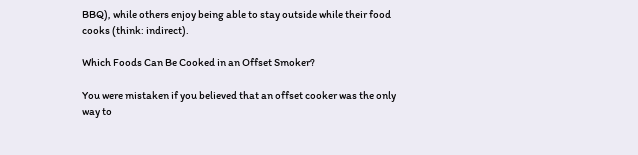BBQ), while others enjoy being able to stay outside while their food cooks (think: indirect).

Which Foods Can Be Cooked in an Offset Smoker?

You were mistaken if you believed that an offset cooker was the only way to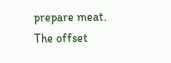prepare meat. The offset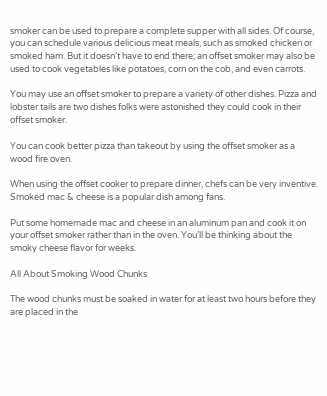smoker can be used to prepare a complete supper with all sides. Of course, you can schedule various delicious meat meals, such as smoked chicken or smoked ham. But it doesn’t have to end there; an offset smoker may also be used to cook vegetables like potatoes, corn on the cob, and even carrots.

You may use an offset smoker to prepare a variety of other dishes. Pizza and lobster tails are two dishes folks were astonished they could cook in their offset smoker.

You can cook better pizza than takeout by using the offset smoker as a wood fire oven.

When using the offset cooker to prepare dinner, chefs can be very inventive. Smoked mac & cheese is a popular dish among fans.

Put some homemade mac and cheese in an aluminum pan and cook it on your offset smoker rather than in the oven. You’ll be thinking about the smoky cheese flavor for weeks.

All About Smoking Wood Chunks

The wood chunks must be soaked in water for at least two hours before they are placed in the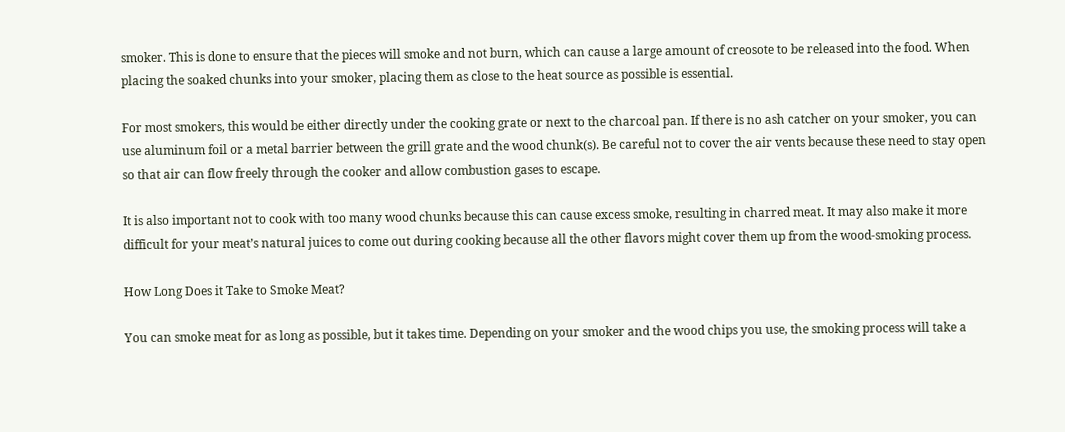smoker. This is done to ensure that the pieces will smoke and not burn, which can cause a large amount of creosote to be released into the food. When placing the soaked chunks into your smoker, placing them as close to the heat source as possible is essential.

For most smokers, this would be either directly under the cooking grate or next to the charcoal pan. If there is no ash catcher on your smoker, you can use aluminum foil or a metal barrier between the grill grate and the wood chunk(s). Be careful not to cover the air vents because these need to stay open so that air can flow freely through the cooker and allow combustion gases to escape.

It is also important not to cook with too many wood chunks because this can cause excess smoke, resulting in charred meat. It may also make it more difficult for your meat’s natural juices to come out during cooking because all the other flavors might cover them up from the wood-smoking process.

How Long Does it Take to Smoke Meat?

You can smoke meat for as long as possible, but it takes time. Depending on your smoker and the wood chips you use, the smoking process will take a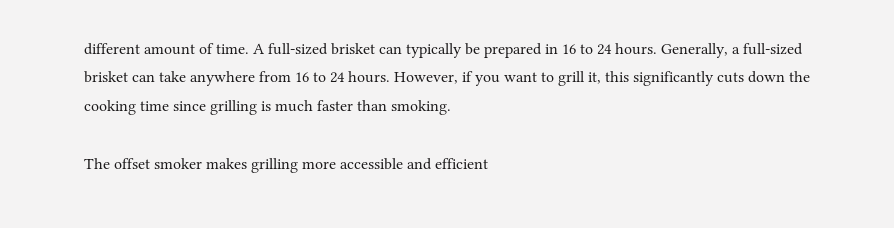different amount of time. A full-sized brisket can typically be prepared in 16 to 24 hours. Generally, a full-sized brisket can take anywhere from 16 to 24 hours. However, if you want to grill it, this significantly cuts down the cooking time since grilling is much faster than smoking.

The offset smoker makes grilling more accessible and efficient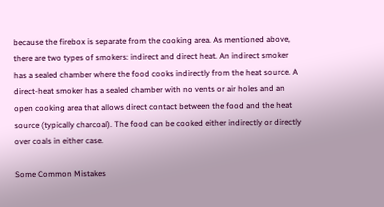because the firebox is separate from the cooking area. As mentioned above, there are two types of smokers: indirect and direct heat. An indirect smoker has a sealed chamber where the food cooks indirectly from the heat source. A direct-heat smoker has a sealed chamber with no vents or air holes and an open cooking area that allows direct contact between the food and the heat source (typically charcoal). The food can be cooked either indirectly or directly over coals in either case.

Some Common Mistakes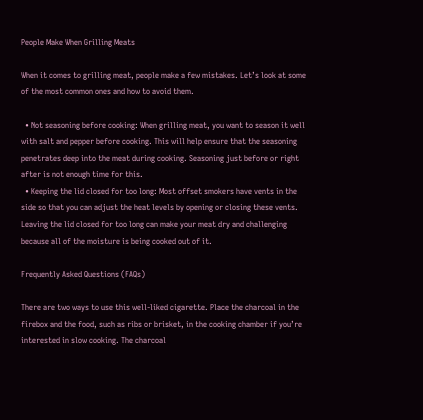People Make When Grilling Meats

When it comes to grilling meat, people make a few mistakes. Let’s look at some of the most common ones and how to avoid them.

  • Not seasoning before cooking: When grilling meat, you want to season it well with salt and pepper before cooking. This will help ensure that the seasoning penetrates deep into the meat during cooking. Seasoning just before or right after is not enough time for this.
  • Keeping the lid closed for too long: Most offset smokers have vents in the side so that you can adjust the heat levels by opening or closing these vents. Leaving the lid closed for too long can make your meat dry and challenging because all of the moisture is being cooked out of it.

Frequently Asked Questions (FAQs)

There are two ways to use this well-liked cigarette. Place the charcoal in the firebox and the food, such as ribs or brisket, in the cooking chamber if you’re interested in slow cooking. The charcoal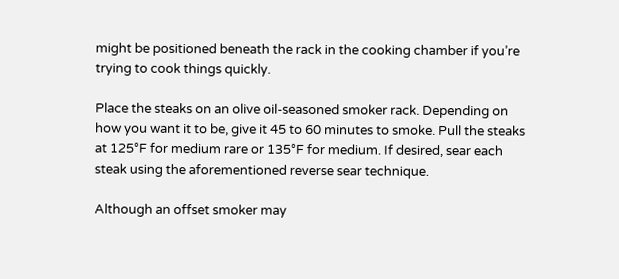might be positioned beneath the rack in the cooking chamber if you’re trying to cook things quickly.

Place the steaks on an olive oil-seasoned smoker rack. Depending on how you want it to be, give it 45 to 60 minutes to smoke. Pull the steaks at 125°F for medium rare or 135°F for medium. If desired, sear each steak using the aforementioned reverse sear technique.

Although an offset smoker may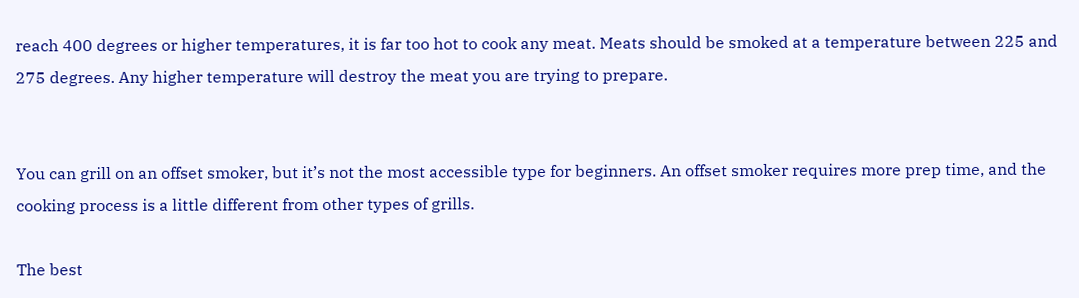reach 400 degrees or higher temperatures, it is far too hot to cook any meat. Meats should be smoked at a temperature between 225 and 275 degrees. Any higher temperature will destroy the meat you are trying to prepare.


You can grill on an offset smoker, but it’s not the most accessible type for beginners. An offset smoker requires more prep time, and the cooking process is a little different from other types of grills.

The best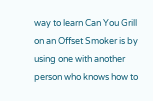way to learn Can You Grill on an Offset Smoker is by using one with another person who knows how to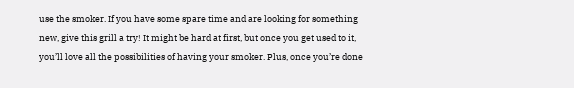use the smoker. If you have some spare time and are looking for something new, give this grill a try! It might be hard at first, but once you get used to it, you’ll love all the possibilities of having your smoker. Plus, once you’re done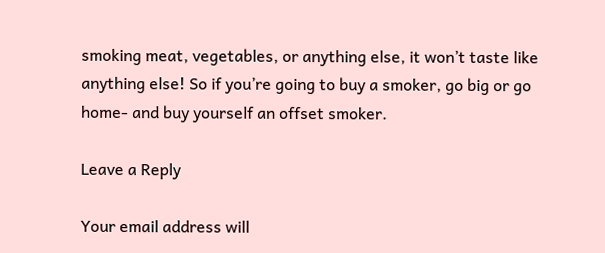smoking meat, vegetables, or anything else, it won’t taste like anything else! So if you’re going to buy a smoker, go big or go home- and buy yourself an offset smoker.

Leave a Reply

Your email address will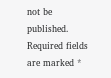not be published. Required fields are marked *